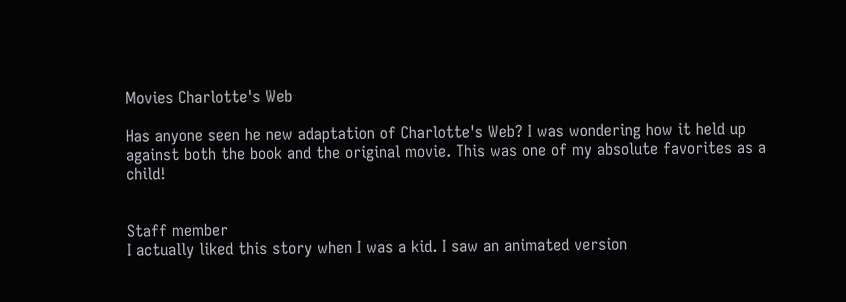Movies Charlotte's Web

Has anyone seen he new adaptation of Charlotte's Web? I was wondering how it held up against both the book and the original movie. This was one of my absolute favorites as a child!


Staff member
I actually liked this story when I was a kid. I saw an animated version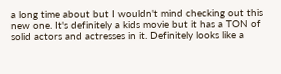a long time about but I wouldn't mind checking out this new one. It's definitely a kids movie but it has a TON of solid actors and actresses in it. Definitely looks like a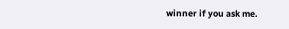winner if you ask me.